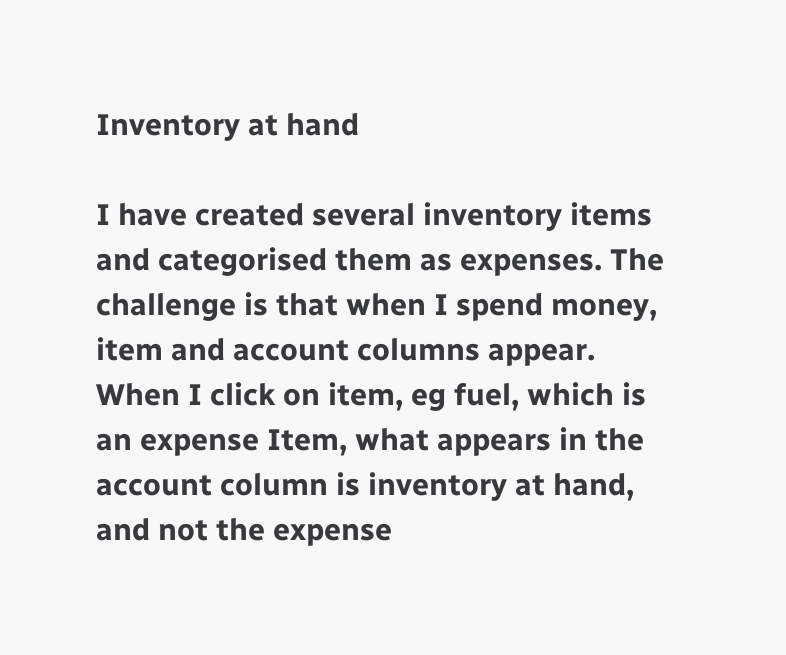Inventory at hand

I have created several inventory items and categorised them as expenses. The challenge is that when I spend money, item and account columns appear. When I click on item, eg fuel, which is an expense Item, what appears in the account column is inventory at hand, and not the expense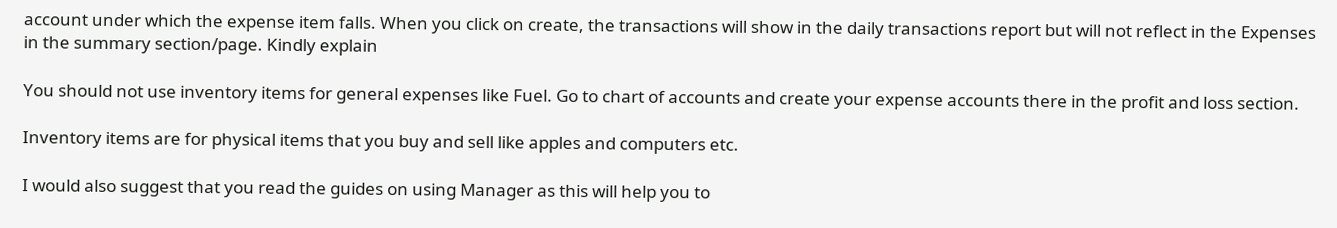account under which the expense item falls. When you click on create, the transactions will show in the daily transactions report but will not reflect in the Expenses in the summary section/page. Kindly explain

You should not use inventory items for general expenses like Fuel. Go to chart of accounts and create your expense accounts there in the profit and loss section.

Inventory items are for physical items that you buy and sell like apples and computers etc.

I would also suggest that you read the guides on using Manager as this will help you to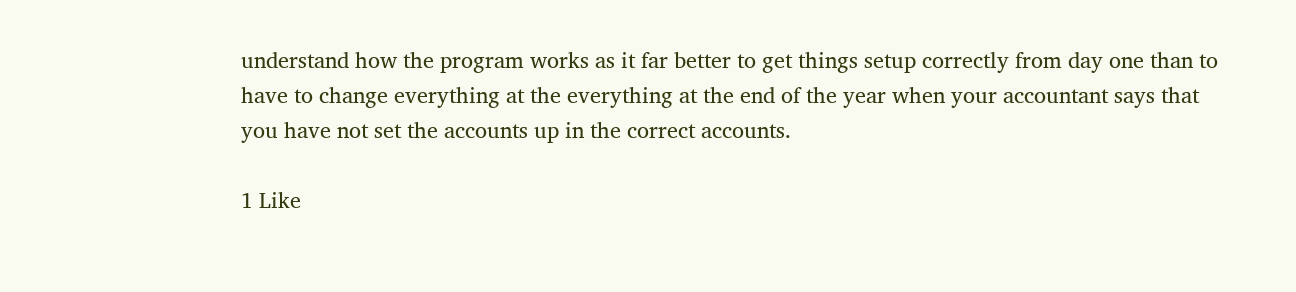understand how the program works as it far better to get things setup correctly from day one than to have to change everything at the everything at the end of the year when your accountant says that you have not set the accounts up in the correct accounts.

1 Like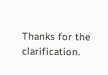Thanks for the clarification.